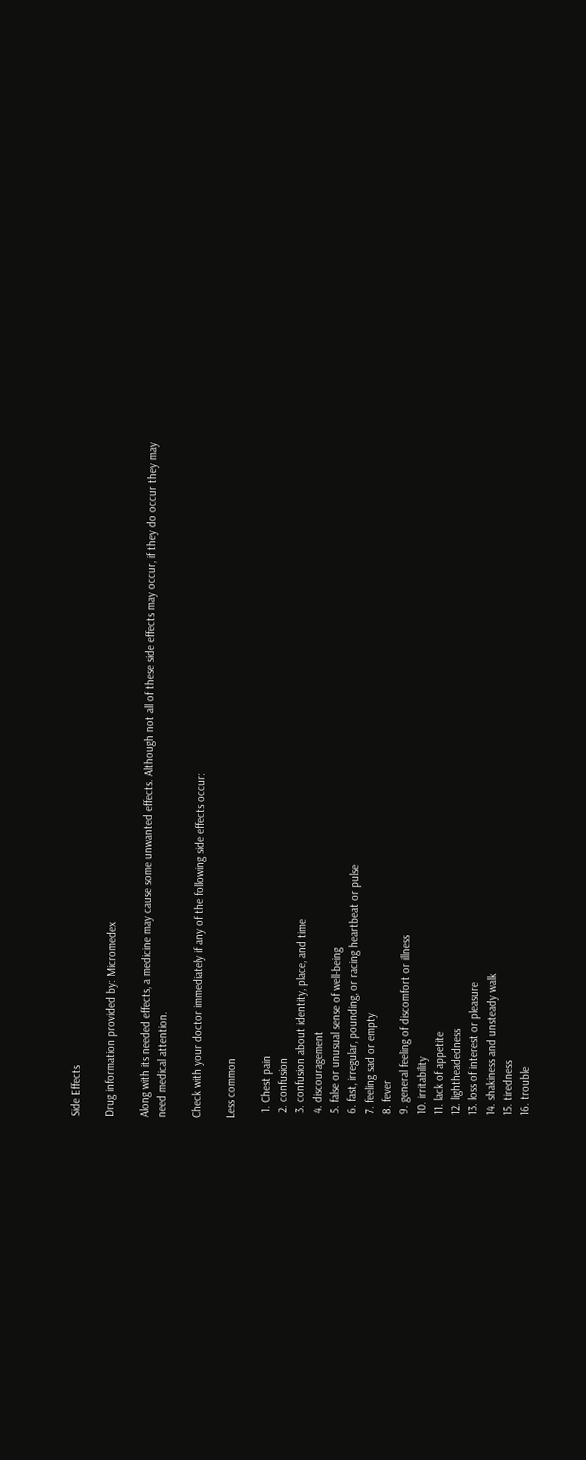Side Effects

Drug information provided by: Micromedex

Along with its needed effects, a medicine may cause some unwanted effects. Although not all of these side effects may occur, if they do occur they may need medical attention.

Check with your doctor immediately if any of the following side effects occur:

Less common

  1. Chest pain
  2. confusion
  3. confusion about identity, place, and time
  4. discouragement
  5. false or unusual sense of well-being
  6. fast, irregular, pounding, or racing heartbeat or pulse
  7. feeling sad or empty
  8. fever
  9. general feeling of discomfort or illness
  10. irritability
  11. lack of appetite
  12. lightheadedness
  13. loss of interest or pleasure
  14. shakiness and unsteady walk
  15. tiredness
  16. trouble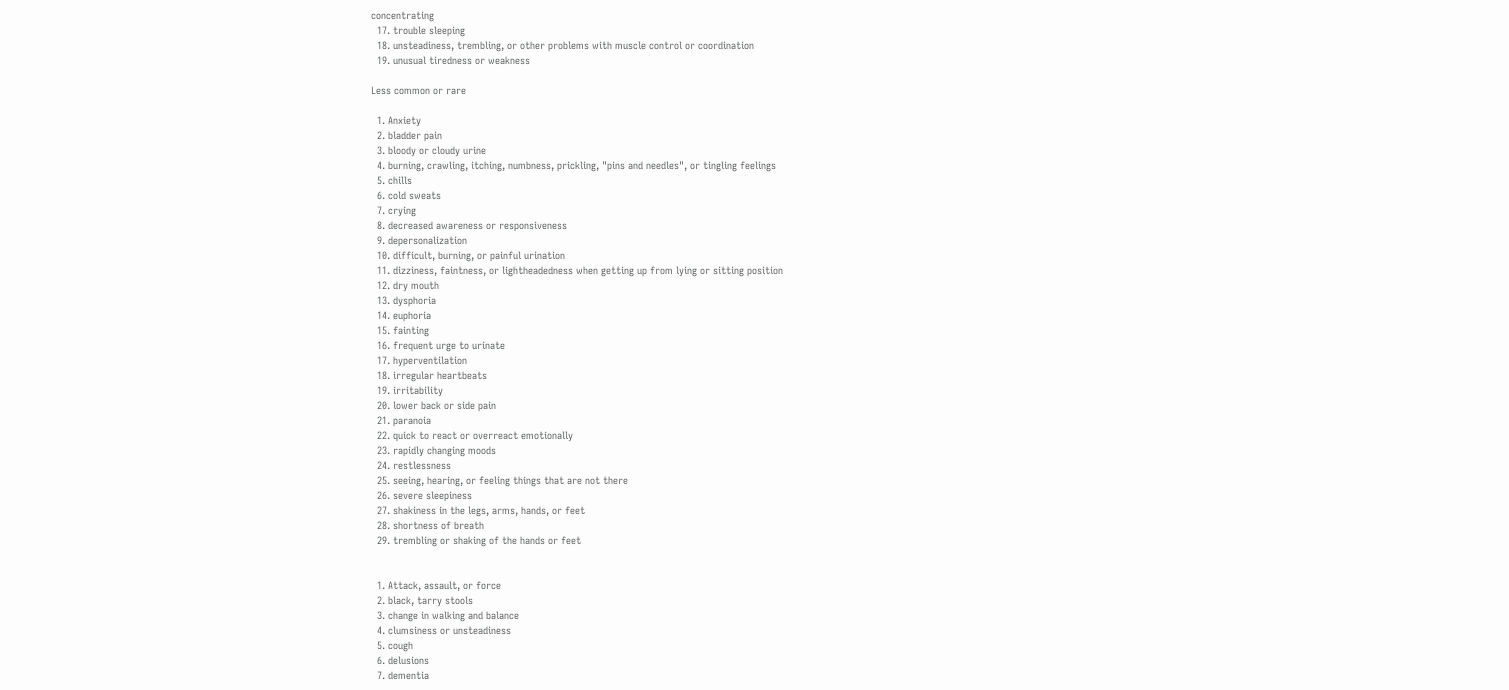concentrating
  17. trouble sleeping
  18. unsteadiness, trembling, or other problems with muscle control or coordination
  19. unusual tiredness or weakness

Less common or rare

  1. Anxiety
  2. bladder pain
  3. bloody or cloudy urine
  4. burning, crawling, itching, numbness, prickling, "pins and needles", or tingling feelings
  5. chills
  6. cold sweats
  7. crying
  8. decreased awareness or responsiveness
  9. depersonalization
  10. difficult, burning, or painful urination
  11. dizziness, faintness, or lightheadedness when getting up from lying or sitting position
  12. dry mouth
  13. dysphoria
  14. euphoria
  15. fainting
  16. frequent urge to urinate
  17. hyperventilation
  18. irregular heartbeats
  19. irritability
  20. lower back or side pain
  21. paranoia
  22. quick to react or overreact emotionally
  23. rapidly changing moods
  24. restlessness
  25. seeing, hearing, or feeling things that are not there
  26. severe sleepiness
  27. shakiness in the legs, arms, hands, or feet
  28. shortness of breath
  29. trembling or shaking of the hands or feet


  1. Attack, assault, or force
  2. black, tarry stools
  3. change in walking and balance
  4. clumsiness or unsteadiness
  5. cough
  6. delusions
  7. dementia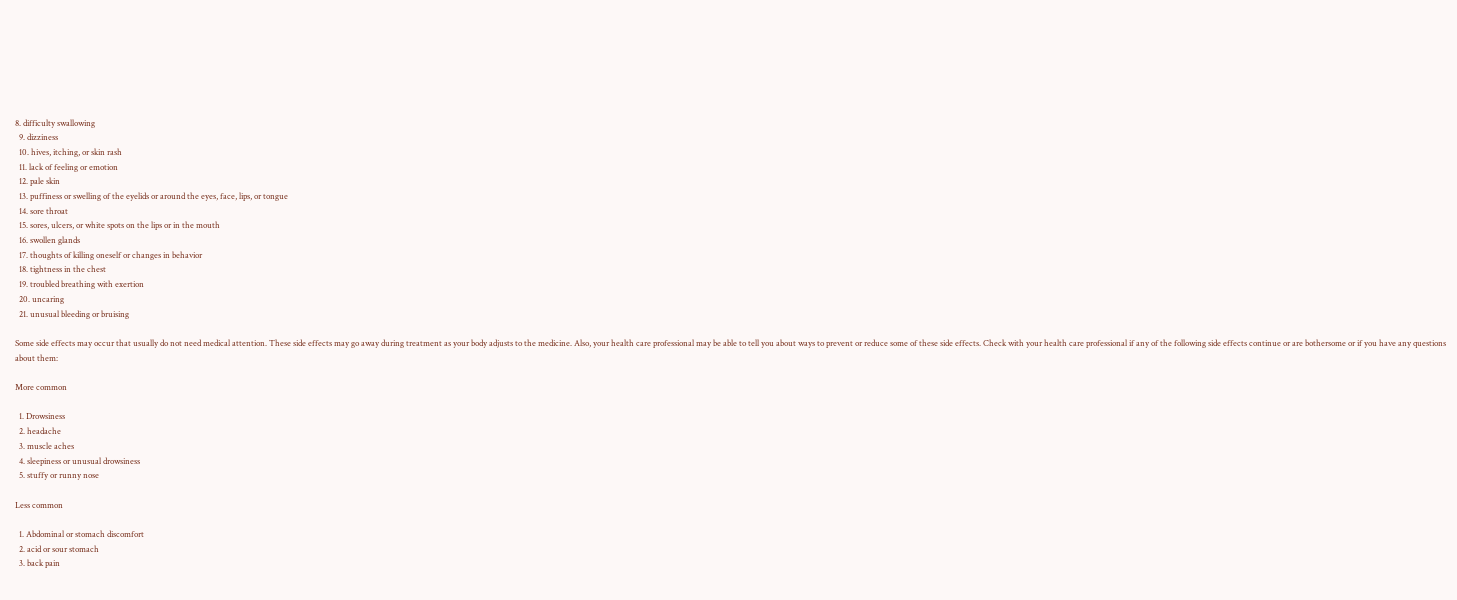8. difficulty swallowing
  9. dizziness
  10. hives, itching, or skin rash
  11. lack of feeling or emotion
  12. pale skin
  13. puffiness or swelling of the eyelids or around the eyes, face, lips, or tongue
  14. sore throat
  15. sores, ulcers, or white spots on the lips or in the mouth
  16. swollen glands
  17. thoughts of killing oneself or changes in behavior
  18. tightness in the chest
  19. troubled breathing with exertion
  20. uncaring
  21. unusual bleeding or bruising

Some side effects may occur that usually do not need medical attention. These side effects may go away during treatment as your body adjusts to the medicine. Also, your health care professional may be able to tell you about ways to prevent or reduce some of these side effects. Check with your health care professional if any of the following side effects continue or are bothersome or if you have any questions about them:

More common

  1. Drowsiness
  2. headache
  3. muscle aches
  4. sleepiness or unusual drowsiness
  5. stuffy or runny nose

Less common

  1. Abdominal or stomach discomfort
  2. acid or sour stomach
  3. back pain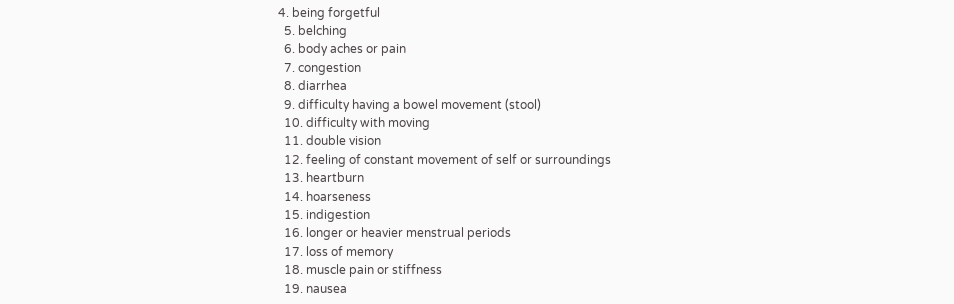4. being forgetful
  5. belching
  6. body aches or pain
  7. congestion
  8. diarrhea
  9. difficulty having a bowel movement (stool)
  10. difficulty with moving
  11. double vision
  12. feeling of constant movement of self or surroundings
  13. heartburn
  14. hoarseness
  15. indigestion
  16. longer or heavier menstrual periods
  17. loss of memory
  18. muscle pain or stiffness
  19. nausea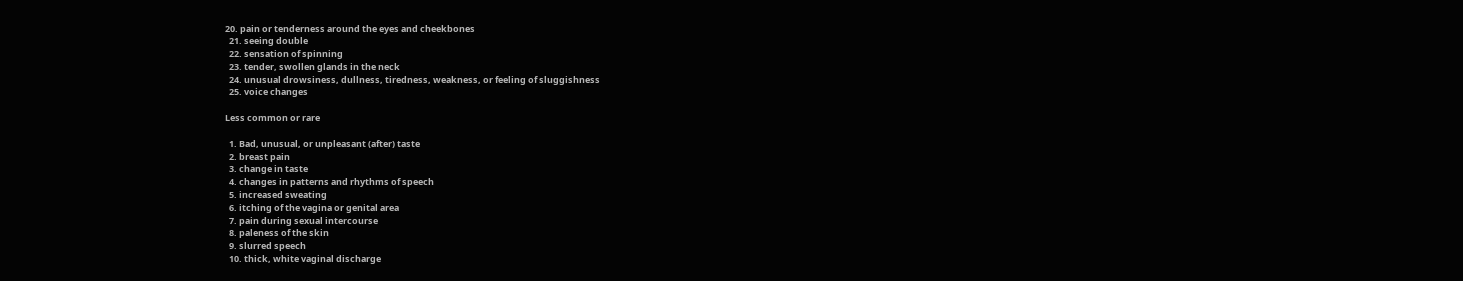20. pain or tenderness around the eyes and cheekbones
  21. seeing double
  22. sensation of spinning
  23. tender, swollen glands in the neck
  24. unusual drowsiness, dullness, tiredness, weakness, or feeling of sluggishness
  25. voice changes

Less common or rare

  1. Bad, unusual, or unpleasant (after) taste
  2. breast pain
  3. change in taste
  4. changes in patterns and rhythms of speech
  5. increased sweating
  6. itching of the vagina or genital area
  7. pain during sexual intercourse
  8. paleness of the skin
  9. slurred speech
  10. thick, white vaginal discharge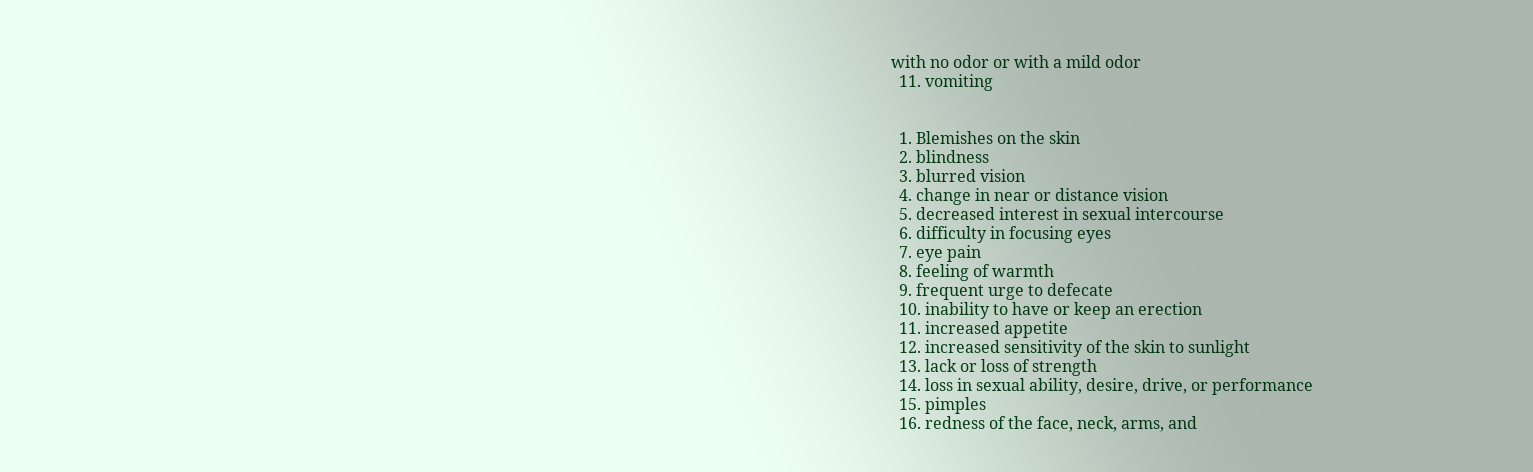with no odor or with a mild odor
  11. vomiting


  1. Blemishes on the skin
  2. blindness
  3. blurred vision
  4. change in near or distance vision
  5. decreased interest in sexual intercourse
  6. difficulty in focusing eyes
  7. eye pain
  8. feeling of warmth
  9. frequent urge to defecate
  10. inability to have or keep an erection
  11. increased appetite
  12. increased sensitivity of the skin to sunlight
  13. lack or loss of strength
  14. loss in sexual ability, desire, drive, or performance
  15. pimples
  16. redness of the face, neck, arms, and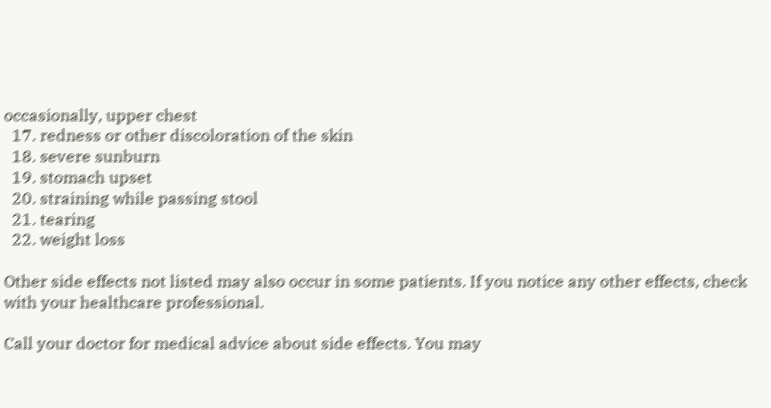occasionally, upper chest
  17. redness or other discoloration of the skin
  18. severe sunburn
  19. stomach upset
  20. straining while passing stool
  21. tearing
  22. weight loss

Other side effects not listed may also occur in some patients. If you notice any other effects, check with your healthcare professional.

Call your doctor for medical advice about side effects. You may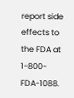report side effects to the FDA at 1-800-FDA-1088.